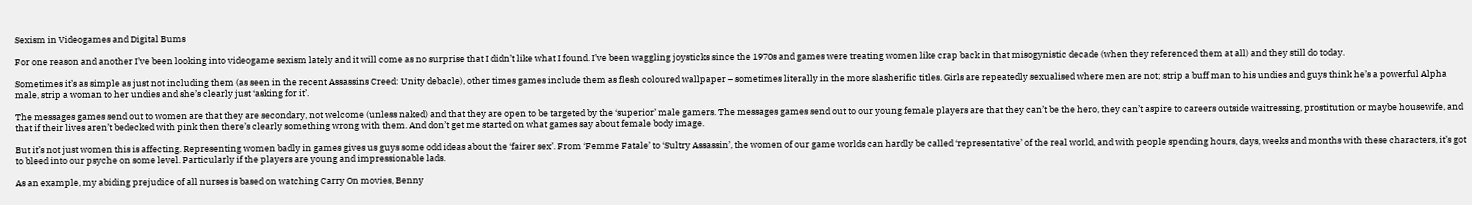Sexism in Videogames and Digital Bums

For one reason and another I’ve been looking into videogame sexism lately and it will come as no surprise that I didn’t like what I found. I’ve been waggling joysticks since the 1970s and games were treating women like crap back in that misogynistic decade (when they referenced them at all) and they still do today.

Sometimes it’s as simple as just not including them (as seen in the recent Assassins Creed: Unity debacle), other times games include them as flesh coloured wallpaper – sometimes literally in the more slasherific titles. Girls are repeatedly sexualised where men are not; strip a buff man to his undies and guys think he’s a powerful Alpha male, strip a woman to her undies and she’s clearly just ‘asking for it’.

The messages games send out to women are that they are secondary, not welcome (unless naked) and that they are open to be targeted by the ‘superior’ male gamers. The messages games send out to our young female players are that they can’t be the hero, they can’t aspire to careers outside waitressing, prostitution or maybe housewife, and that if their lives aren’t bedecked with pink then there’s clearly something wrong with them. And don’t get me started on what games say about female body image.

But it’s not just women this is affecting. Representing women badly in games gives us guys some odd ideas about the ‘fairer sex’. From ‘Femme Fatale’ to ‘Sultry Assassin’, the women of our game worlds can hardly be called ‘representative’ of the real world, and with people spending hours, days, weeks and months with these characters, it’s got to bleed into our psyche on some level. Particularly if the players are young and impressionable lads.

As an example, my abiding prejudice of all nurses is based on watching Carry On movies, Benny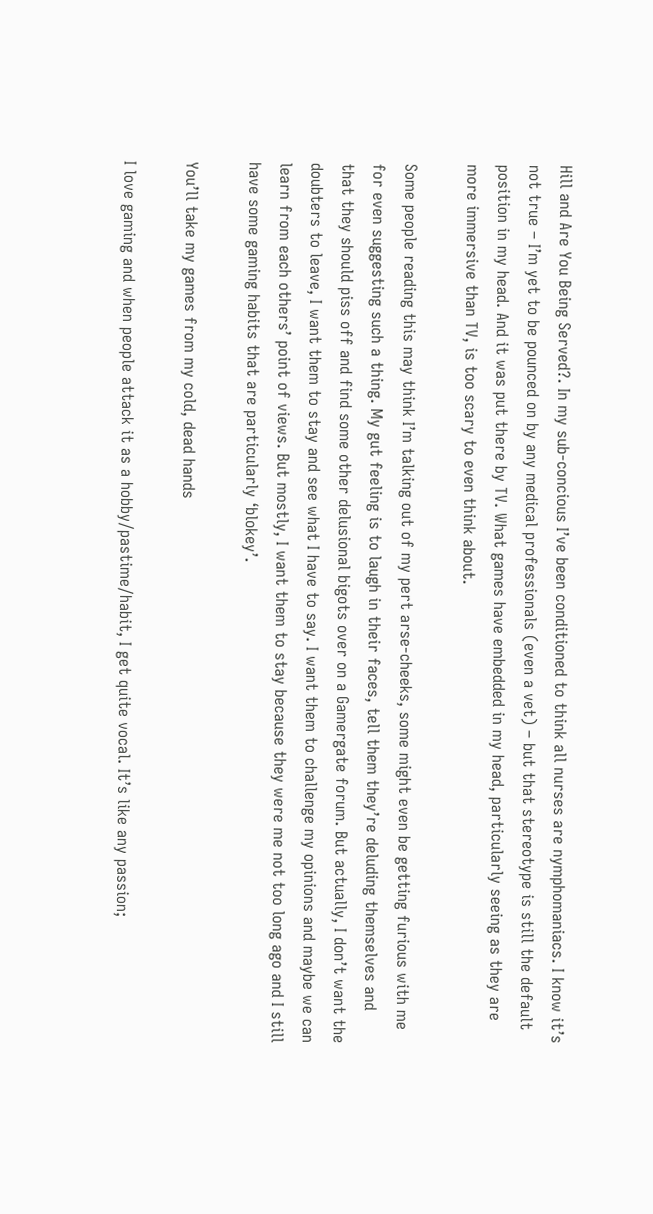Hill and Are You Being Served?. In my sub-concious I’ve been conditioned to think all nurses are nymphomaniacs. I know it’s not true – I’m yet to be pounced on by any medical professionals (even a vet) – but that stereotype is still the default position in my head. And it was put there by TV. What games have embedded in my head, particularly seeing as they are more immersive than TV, is too scary to even think about.

Some people reading this may think I’m talking out of my pert arse-cheeks, some might even be getting furious with me for even suggesting such a thing. My gut feeling is to laugh in their faces, tell them they’re deluding themselves and that they should piss off and find some other delusional bigots over on a Gamergate forum. But actually, I don’t want the doubters to leave, I want them to stay and see what I have to say. I want them to challenge my opinions and maybe we can learn from each others’ point of views. But mostly, I want them to stay because they were me not too long ago and I still have some gaming habits that are particularly ‘blokey’.

You’ll take my games from my cold, dead hands

I love gaming and when people attack it as a hobby/pastime/habit, I get quite vocal. It’s like any passion;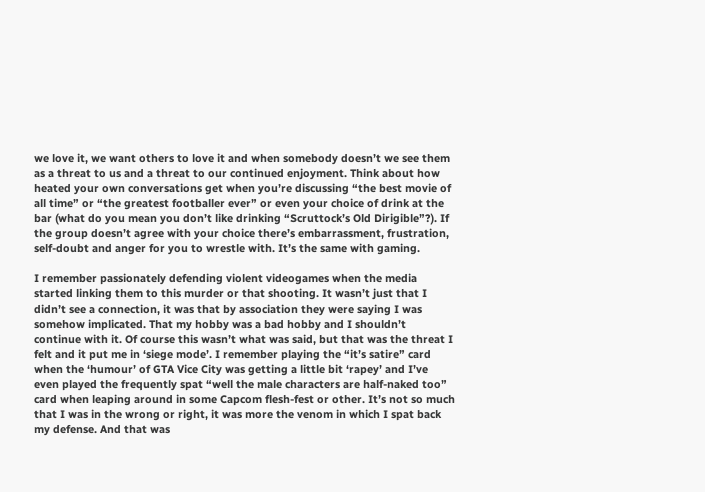we love it, we want others to love it and when somebody doesn’t we see them as a threat to us and a threat to our continued enjoyment. Think about how heated your own conversations get when you’re discussing “the best movie of all time” or “the greatest footballer ever” or even your choice of drink at the bar (what do you mean you don’t like drinking “Scruttock’s Old Dirigible”?). If the group doesn’t agree with your choice there’s embarrassment, frustration, self-doubt and anger for you to wrestle with. It’s the same with gaming.

I remember passionately defending violent videogames when the media started linking them to this murder or that shooting. It wasn’t just that I didn’t see a connection, it was that by association they were saying I was somehow implicated. That my hobby was a bad hobby and I shouldn’t continue with it. Of course this wasn’t what was said, but that was the threat I felt and it put me in ‘siege mode’. I remember playing the “it’s satire” card when the ‘humour’ of GTA Vice City was getting a little bit ‘rapey’ and I’ve even played the frequently spat “well the male characters are half-naked too” card when leaping around in some Capcom flesh-fest or other. It’s not so much that I was in the wrong or right, it was more the venom in which I spat back my defense. And that was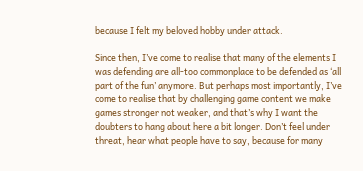because I felt my beloved hobby under attack.

Since then, I’ve come to realise that many of the elements I was defending are all-too commonplace to be defended as ‘all part of the fun’ anymore. But perhaps most importantly, I’ve come to realise that by challenging game content we make games stronger not weaker, and that’s why I want the doubters to hang about here a bit longer. Don’t feel under threat, hear what people have to say, because for many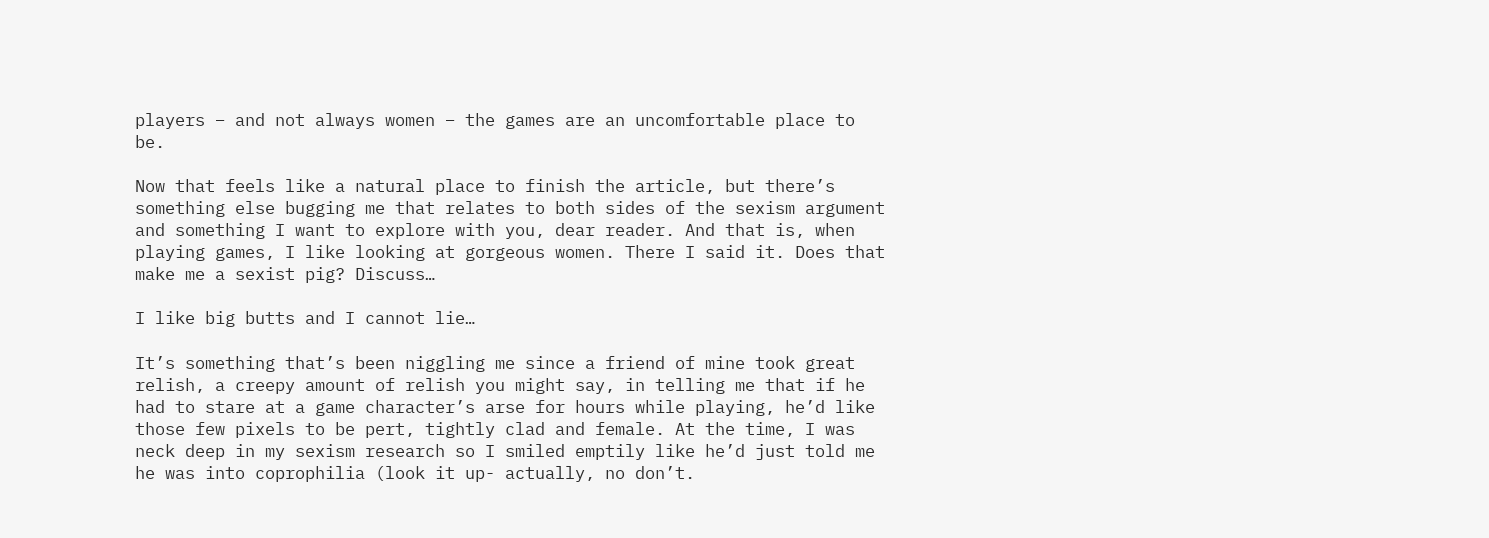players – and not always women – the games are an uncomfortable place to be.

Now that feels like a natural place to finish the article, but there’s something else bugging me that relates to both sides of the sexism argument and something I want to explore with you, dear reader. And that is, when playing games, I like looking at gorgeous women. There I said it. Does that make me a sexist pig? Discuss…

I like big butts and I cannot lie…

It’s something that’s been niggling me since a friend of mine took great relish, a creepy amount of relish you might say, in telling me that if he had to stare at a game character’s arse for hours while playing, he’d like those few pixels to be pert, tightly clad and female. At the time, I was neck deep in my sexism research so I smiled emptily like he’d just told me he was into coprophilia (look it up- actually, no don’t.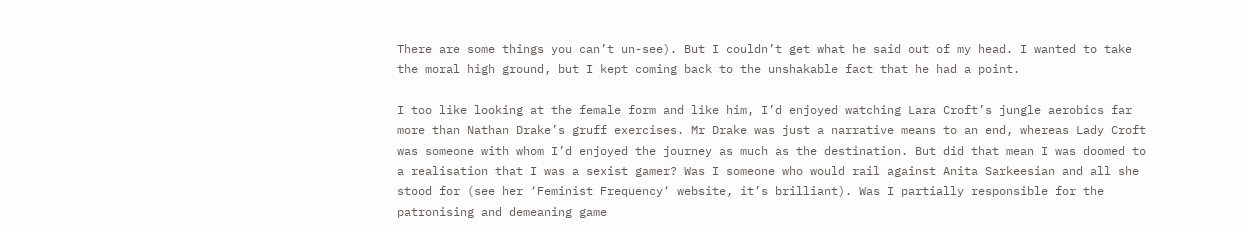There are some things you can’t un-see). But I couldn’t get what he said out of my head. I wanted to take the moral high ground, but I kept coming back to the unshakable fact that he had a point.

I too like looking at the female form and like him, I’d enjoyed watching Lara Croft’s jungle aerobics far more than Nathan Drake’s gruff exercises. Mr Drake was just a narrative means to an end, whereas Lady Croft was someone with whom I’d enjoyed the journey as much as the destination. But did that mean I was doomed to a realisation that I was a sexist gamer? Was I someone who would rail against Anita Sarkeesian and all she stood for (see her ‘Feminist Frequency‘ website, it’s brilliant). Was I partially responsible for the patronising and demeaning game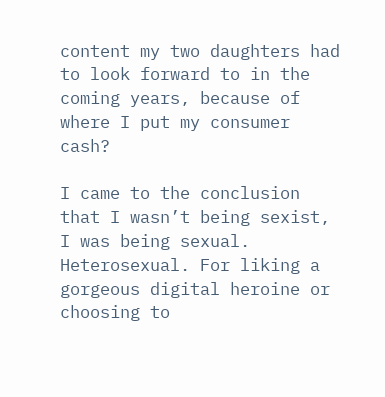content my two daughters had to look forward to in the coming years, because of where I put my consumer cash?

I came to the conclusion that I wasn’t being sexist, I was being sexual. Heterosexual. For liking a gorgeous digital heroine or choosing to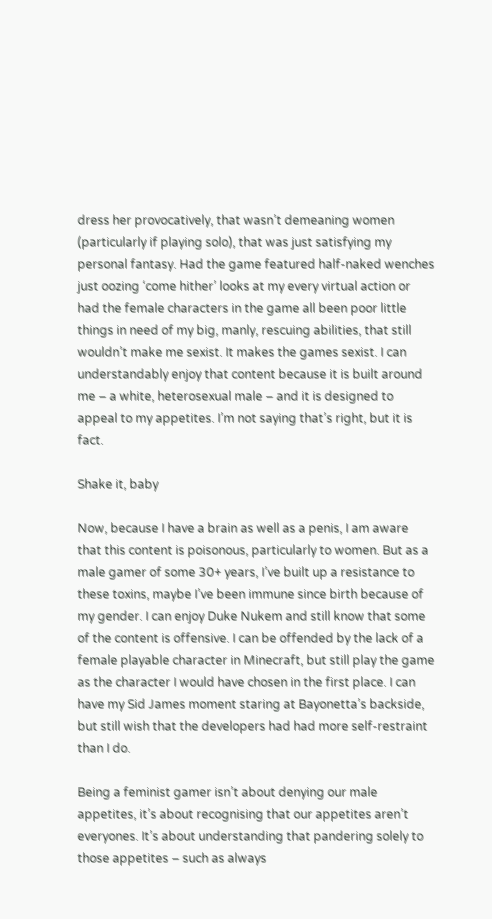dress her provocatively, that wasn’t demeaning women (particularly if playing solo), that was just satisfying my personal fantasy. Had the game featured half-naked wenches just oozing ‘come hither’ looks at my every virtual action or had the female characters in the game all been poor little things in need of my big, manly, rescuing abilities, that still wouldn’t make me sexist. It makes the games sexist. I can understandably enjoy that content because it is built around me – a white, heterosexual male – and it is designed to appeal to my appetites. I’m not saying that’s right, but it is fact.

Shake it, baby

Now, because I have a brain as well as a penis, I am aware that this content is poisonous, particularly to women. But as a male gamer of some 30+ years, I’ve built up a resistance to these toxins, maybe I’ve been immune since birth because of my gender. I can enjoy Duke Nukem and still know that some of the content is offensive. I can be offended by the lack of a female playable character in Minecraft, but still play the game as the character I would have chosen in the first place. I can have my Sid James moment staring at Bayonetta’s backside, but still wish that the developers had had more self-restraint than I do.

Being a feminist gamer isn’t about denying our male appetites, it’s about recognising that our appetites aren’t everyones. It’s about understanding that pandering solely to those appetites – such as always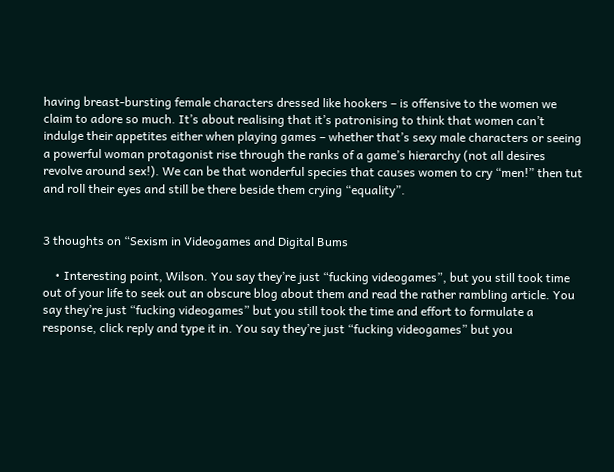having breast-bursting female characters dressed like hookers – is offensive to the women we claim to adore so much. It’s about realising that it’s patronising to think that women can’t indulge their appetites either when playing games – whether that’s sexy male characters or seeing a powerful woman protagonist rise through the ranks of a game’s hierarchy (not all desires revolve around sex!). We can be that wonderful species that causes women to cry “men!” then tut and roll their eyes and still be there beside them crying “equality”.


3 thoughts on “Sexism in Videogames and Digital Bums

    • Interesting point, Wilson. You say they’re just “fucking videogames”, but you still took time out of your life to seek out an obscure blog about them and read the rather rambling article. You say they’re just “fucking videogames” but you still took the time and effort to formulate a response, click reply and type it in. You say they’re just “fucking videogames” but you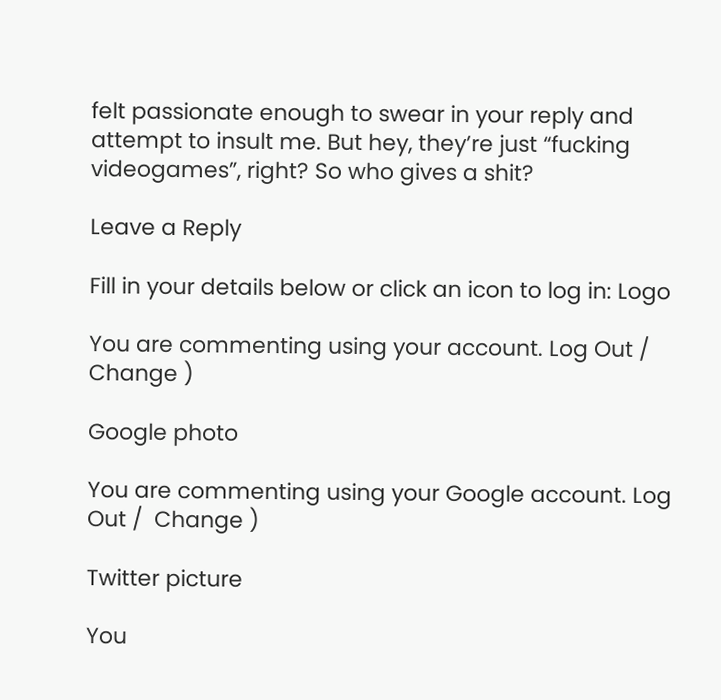felt passionate enough to swear in your reply and attempt to insult me. But hey, they’re just “fucking videogames”, right? So who gives a shit?

Leave a Reply

Fill in your details below or click an icon to log in: Logo

You are commenting using your account. Log Out /  Change )

Google photo

You are commenting using your Google account. Log Out /  Change )

Twitter picture

You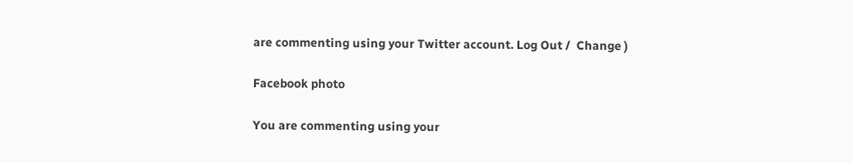are commenting using your Twitter account. Log Out /  Change )

Facebook photo

You are commenting using your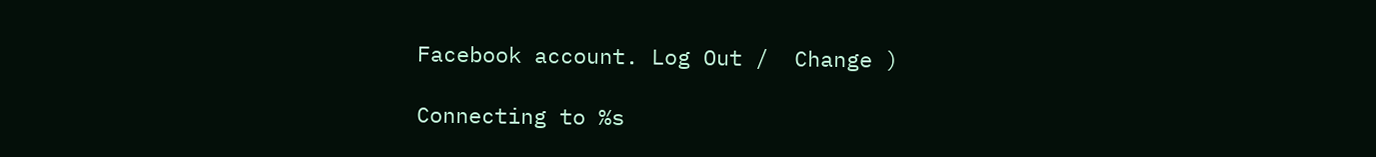Facebook account. Log Out /  Change )

Connecting to %s